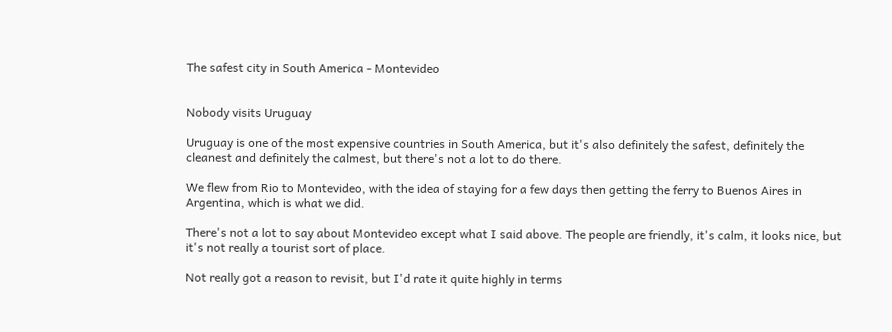The safest city in South America - Montevideo


Nobody visits Uruguay

Uruguay is one of the most expensive countries in South America, but it's also definitely the safest, definitely the cleanest and definitely the calmest, but there's not a lot to do there.

We flew from Rio to Montevideo, with the idea of staying for a few days then getting the ferry to Buenos Aires in Argentina, which is what we did.

There's not a lot to say about Montevideo except what I said above. The people are friendly, it's calm, it looks nice, but it's not really a tourist sort of place.

Not really got a reason to revisit, but I'd rate it quite highly in terms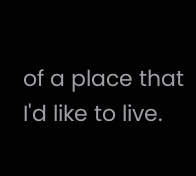of a place that I'd like to live.